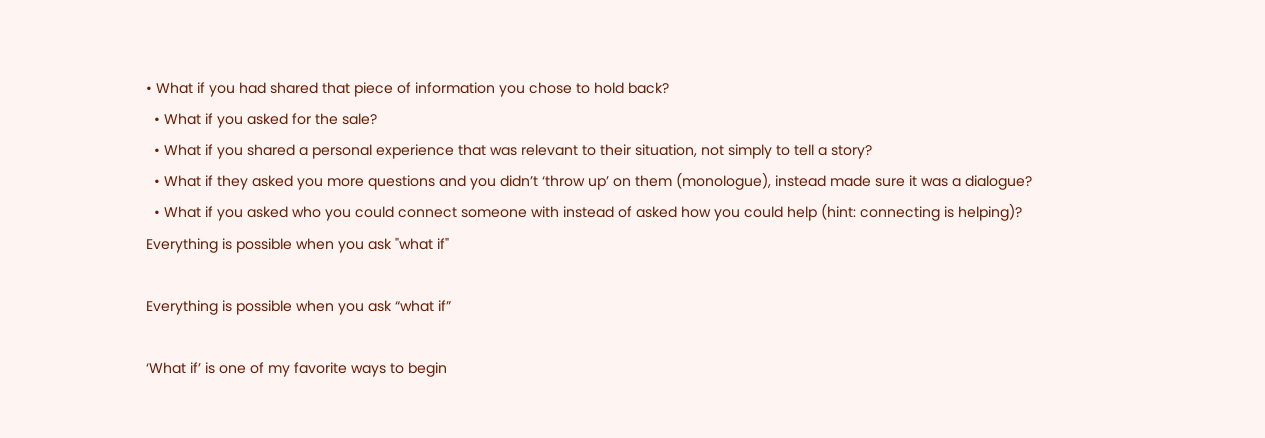• What if you had shared that piece of information you chose to hold back?
  • What if you asked for the sale?
  • What if you shared a personal experience that was relevant to their situation, not simply to tell a story?
  • What if they asked you more questions and you didn’t ‘throw up’ on them (monologue), instead made sure it was a dialogue?
  • What if you asked who you could connect someone with instead of asked how you could help (hint: connecting is helping)?
Everything is possible when you ask "what if"

Everything is possible when you ask “what if”

‘What if’ is one of my favorite ways to begin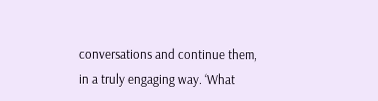conversations and continue them, in a truly engaging way. ‘What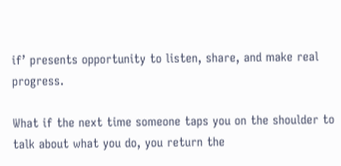if’ presents opportunity to listen, share, and make real progress.

What if the next time someone taps you on the shoulder to talk about what you do, you return the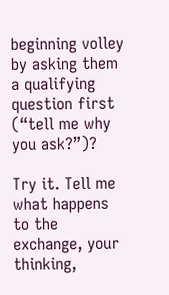beginning volley by asking them a qualifying question first (“tell me why you ask?”)?

Try it. Tell me what happens to the exchange, your thinking,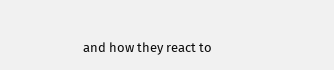and how they react to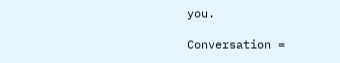you.

Conversation =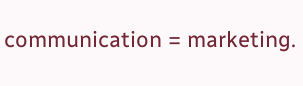communication = marketing.